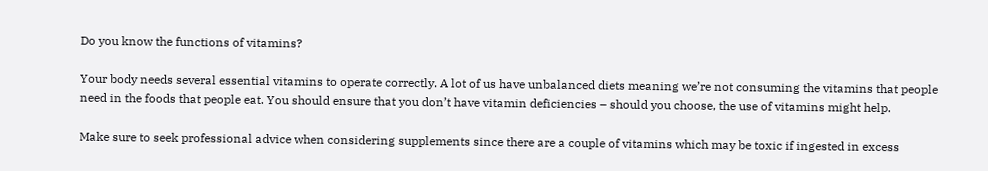Do you know the functions of vitamins?

Your body needs several essential vitamins to operate correctly. A lot of us have unbalanced diets meaning we’re not consuming the vitamins that people need in the foods that people eat. You should ensure that you don’t have vitamin deficiencies – should you choose, the use of vitamins might help.

Make sure to seek professional advice when considering supplements since there are a couple of vitamins which may be toxic if ingested in excess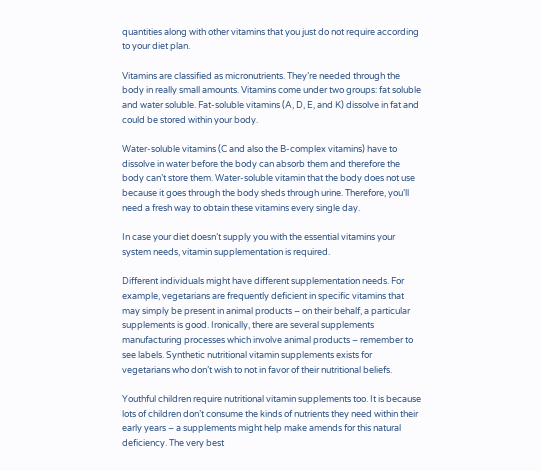quantities along with other vitamins that you just do not require according to your diet plan.

Vitamins are classified as micronutrients. They’re needed through the body in really small amounts. Vitamins come under two groups: fat soluble and water soluble. Fat-soluble vitamins (A, D, E, and K) dissolve in fat and could be stored within your body.

Water-soluble vitamins (C and also the B-complex vitamins) have to dissolve in water before the body can absorb them and therefore the body can’t store them. Water-soluble vitamin that the body does not use because it goes through the body sheds through urine. Therefore, you’ll need a fresh way to obtain these vitamins every single day.

In case your diet doesn’t supply you with the essential vitamins your system needs, vitamin supplementation is required.

Different individuals might have different supplementation needs. For example, vegetarians are frequently deficient in specific vitamins that may simply be present in animal products – on their behalf, a particular supplements is good. Ironically, there are several supplements manufacturing processes which involve animal products – remember to see labels. Synthetic nutritional vitamin supplements exists for vegetarians who don’t wish to not in favor of their nutritional beliefs.

Youthful children require nutritional vitamin supplements too. It is because lots of children don’t consume the kinds of nutrients they need within their early years – a supplements might help make amends for this natural deficiency. The very best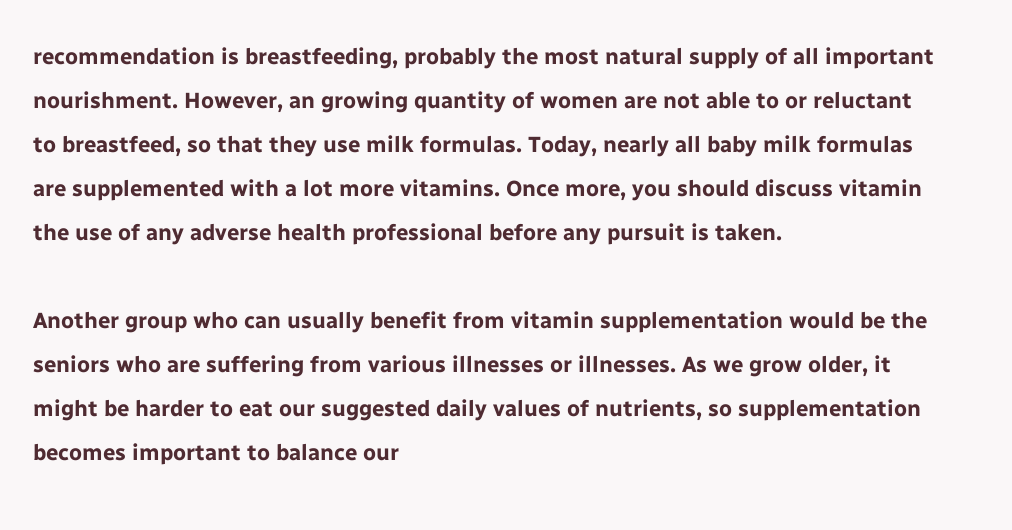recommendation is breastfeeding, probably the most natural supply of all important nourishment. However, an growing quantity of women are not able to or reluctant to breastfeed, so that they use milk formulas. Today, nearly all baby milk formulas are supplemented with a lot more vitamins. Once more, you should discuss vitamin the use of any adverse health professional before any pursuit is taken.

Another group who can usually benefit from vitamin supplementation would be the seniors who are suffering from various illnesses or illnesses. As we grow older, it might be harder to eat our suggested daily values of nutrients, so supplementation becomes important to balance our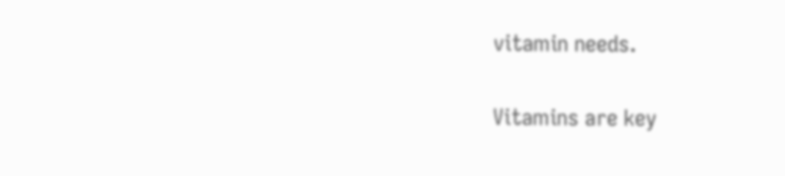vitamin needs.

Vitamins are key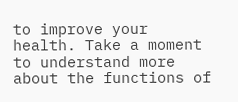to improve your health. Take a moment to understand more about the functions of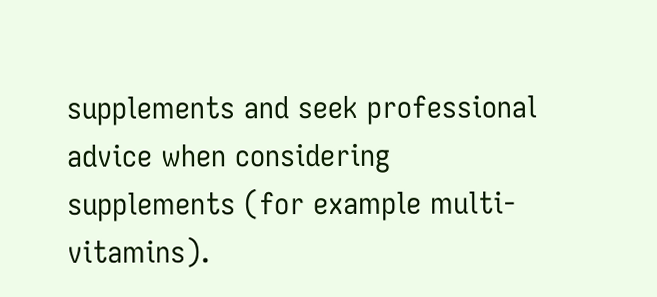supplements and seek professional advice when considering supplements (for example multi-vitamins).